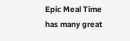Epic Meal Time has many great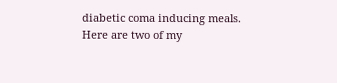diabetic coma inducing meals. Here are two of my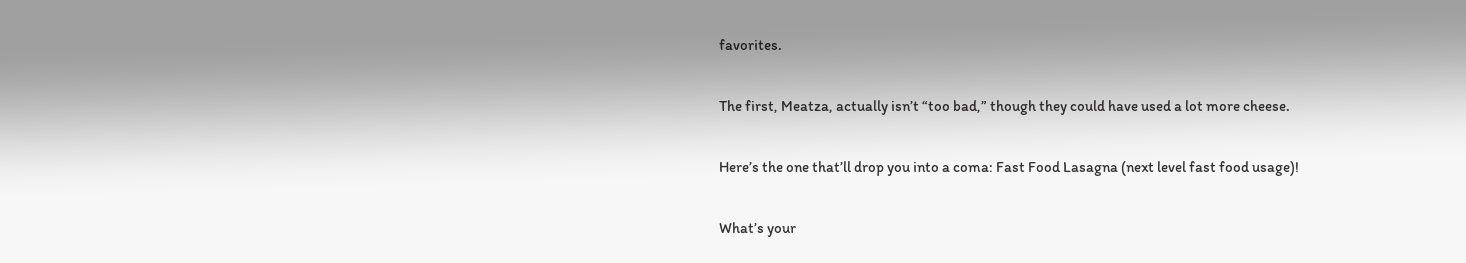favorites.

The first, Meatza, actually isn’t “too bad,” though they could have used a lot more cheese.

Here’s the one that’ll drop you into a coma: Fast Food Lasagna (next level fast food usage)!

What’s your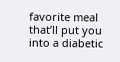favorite meal that’ll put you into a diabetic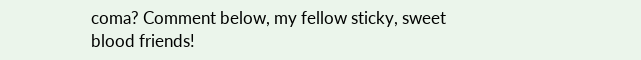coma? Comment below, my fellow sticky, sweet blood friends!